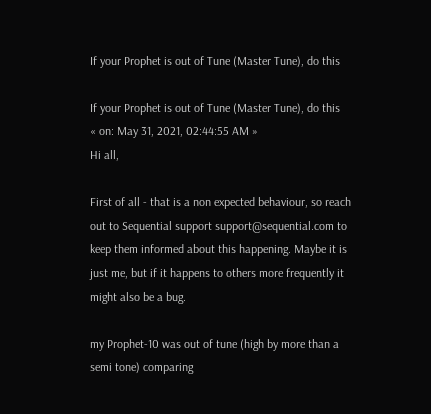If your Prophet is out of Tune (Master Tune), do this

If your Prophet is out of Tune (Master Tune), do this
« on: May 31, 2021, 02:44:55 AM »
Hi all,

First of all - that is a non expected behaviour, so reach out to Sequential support support@sequential.com to keep them informed about this happening. Maybe it is just me, but if it happens to others more frequently it might also be a bug.

my Prophet-10 was out of tune (high by more than a semi tone) comparing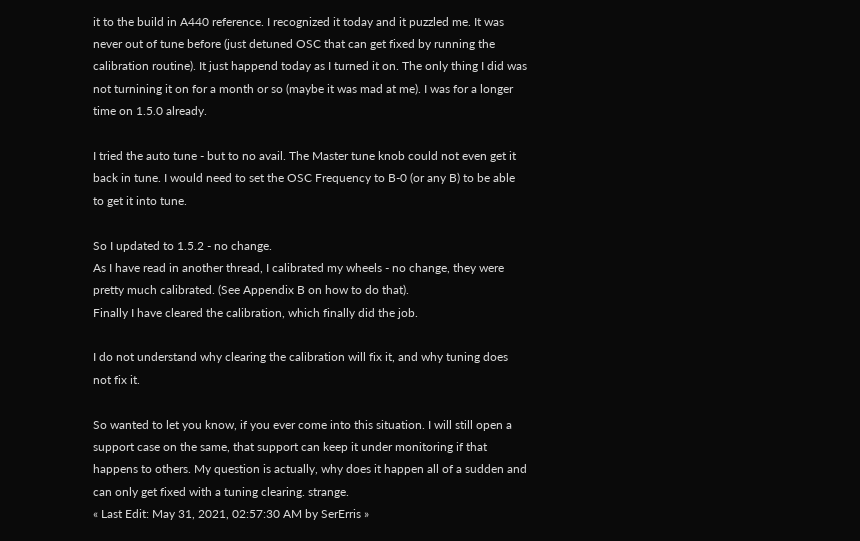it to the build in A440 reference. I recognized it today and it puzzled me. It was never out of tune before (just detuned OSC that can get fixed by running the calibration routine). It just happend today as I turned it on. The only thing I did was not turnining it on for a month or so (maybe it was mad at me). I was for a longer time on 1.5.0 already.

I tried the auto tune - but to no avail. The Master tune knob could not even get it back in tune. I would need to set the OSC Frequency to B-0 (or any B) to be able to get it into tune.

So I updated to 1.5.2 - no change.
As I have read in another thread, I calibrated my wheels - no change, they were pretty much calibrated. (See Appendix B on how to do that).
Finally I have cleared the calibration, which finally did the job.

I do not understand why clearing the calibration will fix it, and why tuning does not fix it.

So wanted to let you know, if you ever come into this situation. I will still open a support case on the same, that support can keep it under monitoring if that happens to others. My question is actually, why does it happen all of a sudden and can only get fixed with a tuning clearing. strange.
« Last Edit: May 31, 2021, 02:57:30 AM by SerErris »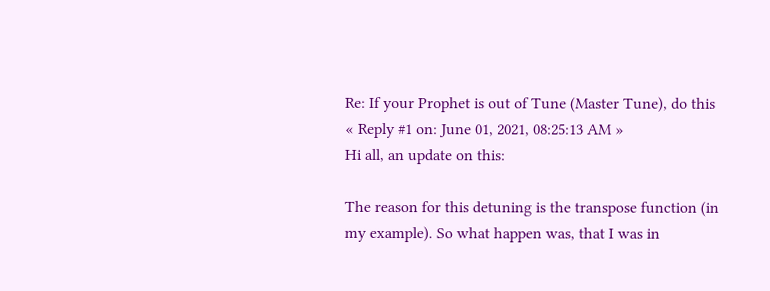Re: If your Prophet is out of Tune (Master Tune), do this
« Reply #1 on: June 01, 2021, 08:25:13 AM »
Hi all, an update on this:

The reason for this detuning is the transpose function (in my example). So what happen was, that I was in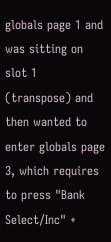globals page 1 and was sitting on slot 1 (transpose) and then wanted to enter globals page 3, which requires to press "Bank Select/Inc" +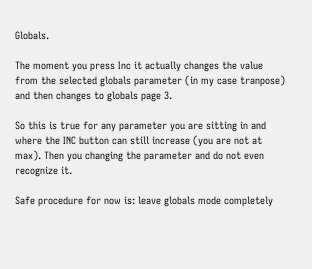Globals.

The moment you press Inc it actually changes the value from the selected globals parameter (in my case tranpose) and then changes to globals page 3.

So this is true for any parameter you are sitting in and where the INC button can still increase (you are not at max). Then you changing the parameter and do not even recognize it.

Safe procedure for now is: leave globals mode completely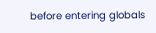before entering globals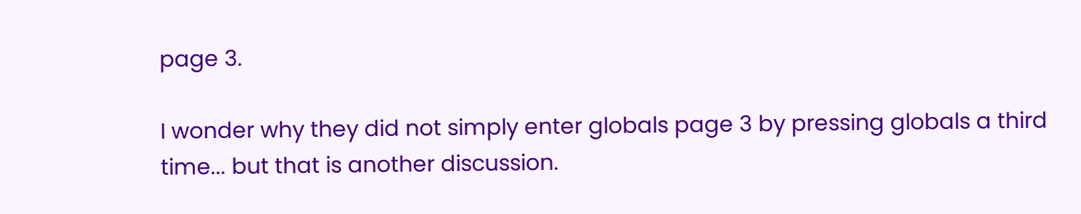page 3.

I wonder why they did not simply enter globals page 3 by pressing globals a third time... but that is another discussion.